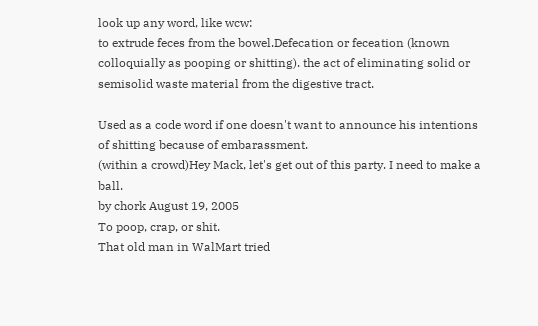look up any word, like wcw:
to extrude feces from the bowel.Defecation or feceation (known colloquially as pooping or shitting). the act of eliminating solid or semisolid waste material from the digestive tract.

Used as a code word if one doesn't want to announce his intentions of shitting because of embarassment.
(within a crowd)Hey Mack, let's get out of this party. I need to make a ball.
by chork August 19, 2005
To poop, crap, or shit.
That old man in WalMart tried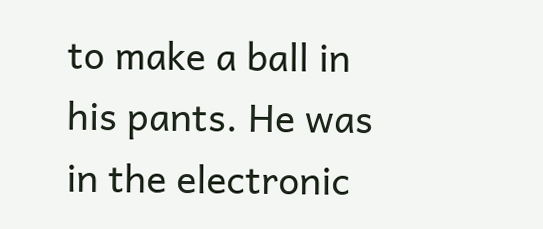to make a ball in his pants. He was in the electronic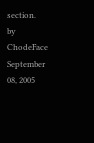section.
by ChodeFace September 08, 2005